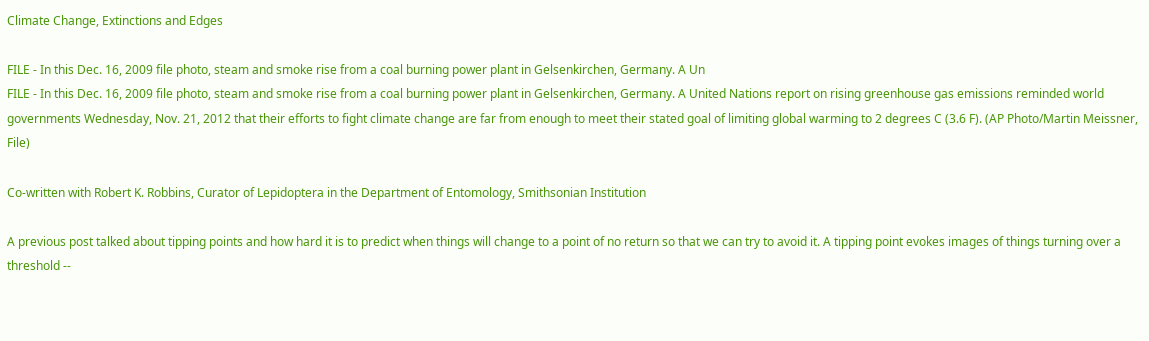Climate Change, Extinctions and Edges

FILE - In this Dec. 16, 2009 file photo, steam and smoke rise from a coal burning power plant in Gelsenkirchen, Germany. A Un
FILE - In this Dec. 16, 2009 file photo, steam and smoke rise from a coal burning power plant in Gelsenkirchen, Germany. A United Nations report on rising greenhouse gas emissions reminded world governments Wednesday, Nov. 21, 2012 that their efforts to fight climate change are far from enough to meet their stated goal of limiting global warming to 2 degrees C (3.6 F). (AP Photo/Martin Meissner, File)

Co-written with Robert K. Robbins, Curator of Lepidoptera in the Department of Entomology, Smithsonian Institution

A previous post talked about tipping points and how hard it is to predict when things will change to a point of no return so that we can try to avoid it. A tipping point evokes images of things turning over a threshold --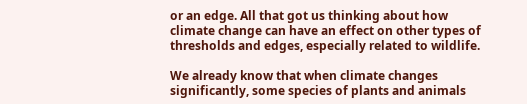or an edge. All that got us thinking about how climate change can have an effect on other types of thresholds and edges, especially related to wildlife.

We already know that when climate changes significantly, some species of plants and animals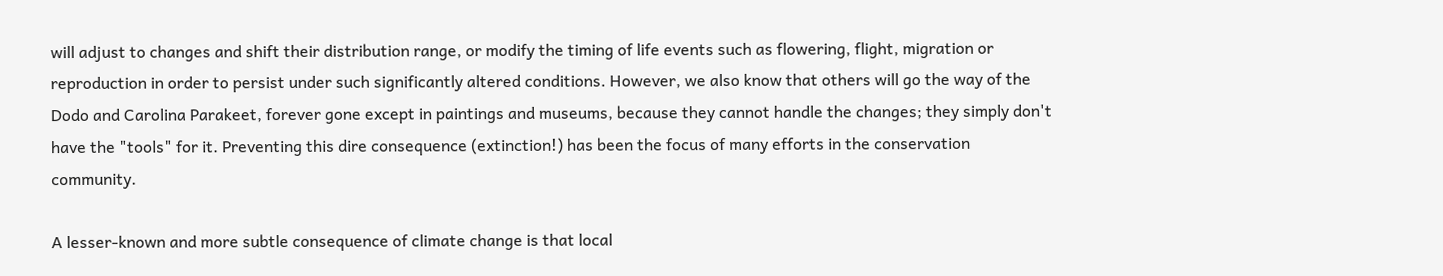will adjust to changes and shift their distribution range, or modify the timing of life events such as flowering, flight, migration or reproduction in order to persist under such significantly altered conditions. However, we also know that others will go the way of the Dodo and Carolina Parakeet, forever gone except in paintings and museums, because they cannot handle the changes; they simply don't have the "tools" for it. Preventing this dire consequence (extinction!) has been the focus of many efforts in the conservation community.

A lesser-known and more subtle consequence of climate change is that local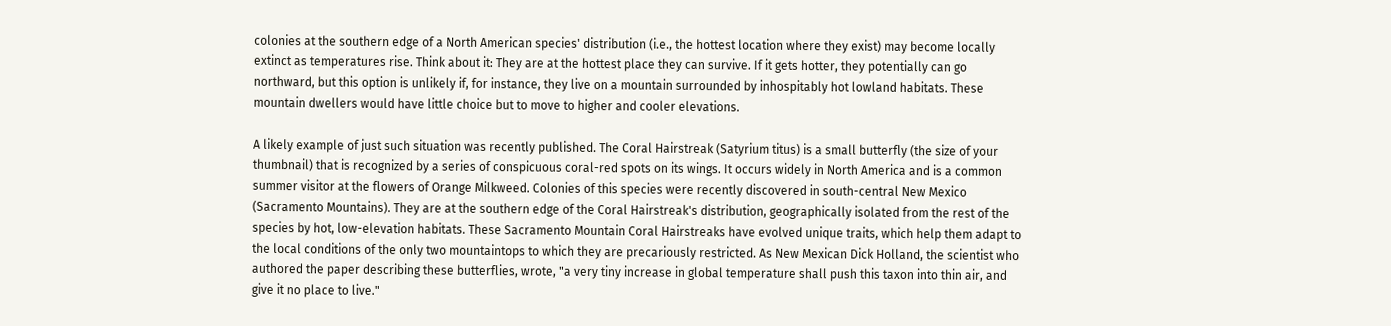colonies at the southern edge of a North American species' distribution (i.e., the hottest location where they exist) may become locally extinct as temperatures rise. Think about it: They are at the hottest place they can survive. If it gets hotter, they potentially can go northward, but this option is unlikely if, for instance, they live on a mountain surrounded by inhospitably hot lowland habitats. These mountain dwellers would have little choice but to move to higher and cooler elevations.

A likely example of just such situation was recently published. The Coral Hairstreak (Satyrium titus) is a small butterfly (the size of your thumbnail) that is recognized by a series of conspicuous coral-red spots on its wings. It occurs widely in North America and is a common summer visitor at the flowers of Orange Milkweed. Colonies of this species were recently discovered in south-central New Mexico (Sacramento Mountains). They are at the southern edge of the Coral Hairstreak's distribution, geographically isolated from the rest of the species by hot, low-elevation habitats. These Sacramento Mountain Coral Hairstreaks have evolved unique traits, which help them adapt to the local conditions of the only two mountaintops to which they are precariously restricted. As New Mexican Dick Holland, the scientist who authored the paper describing these butterflies, wrote, "a very tiny increase in global temperature shall push this taxon into thin air, and give it no place to live."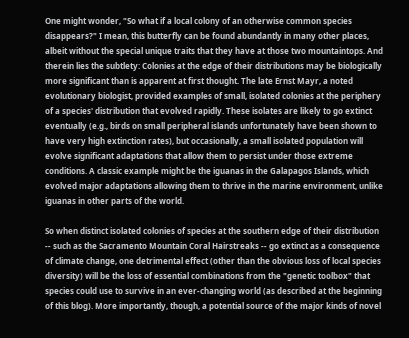One might wonder, "So what if a local colony of an otherwise common species disappears?" I mean, this butterfly can be found abundantly in many other places, albeit without the special unique traits that they have at those two mountaintops. And therein lies the subtlety: Colonies at the edge of their distributions may be biologically more significant than is apparent at first thought. The late Ernst Mayr, a noted evolutionary biologist, provided examples of small, isolated colonies at the periphery of a species' distribution that evolved rapidly. These isolates are likely to go extinct eventually (e.g., birds on small peripheral islands unfortunately have been shown to have very high extinction rates), but occasionally, a small isolated population will evolve significant adaptations that allow them to persist under those extreme conditions. A classic example might be the iguanas in the Galapagos Islands, which evolved major adaptations allowing them to thrive in the marine environment, unlike iguanas in other parts of the world.

So when distinct isolated colonies of species at the southern edge of their distribution -- such as the Sacramento Mountain Coral Hairstreaks -- go extinct as a consequence of climate change, one detrimental effect (other than the obvious loss of local species diversity) will be the loss of essential combinations from the "genetic toolbox" that species could use to survive in an ever-changing world (as described at the beginning of this blog). More importantly, though, a potential source of the major kinds of novel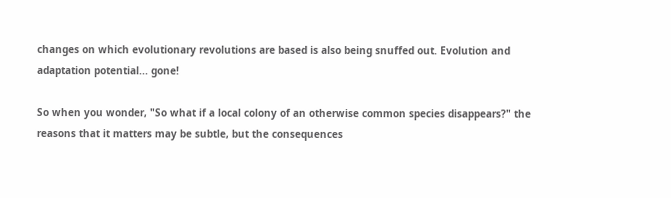changes on which evolutionary revolutions are based is also being snuffed out. Evolution and adaptation potential... gone!

So when you wonder, "So what if a local colony of an otherwise common species disappears?" the reasons that it matters may be subtle, but the consequences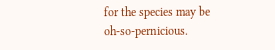for the species may be oh-so-pernicious.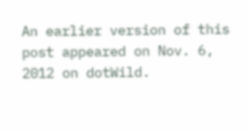An earlier version of this post appeared on Nov. 6, 2012 on dotWild.